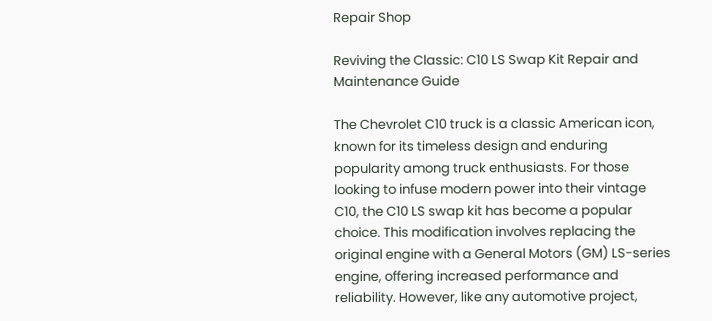Repair Shop

Reviving the Classic: C10 LS Swap Kit Repair and Maintenance Guide

The Chevrolet C10 truck is a classic American icon, known for its timeless design and enduring popularity among truck enthusiasts. For those looking to infuse modern power into their vintage C10, the C10 LS swap kit has become a popular choice. This modification involves replacing the original engine with a General Motors (GM) LS-series engine, offering increased performance and reliability. However, like any automotive project,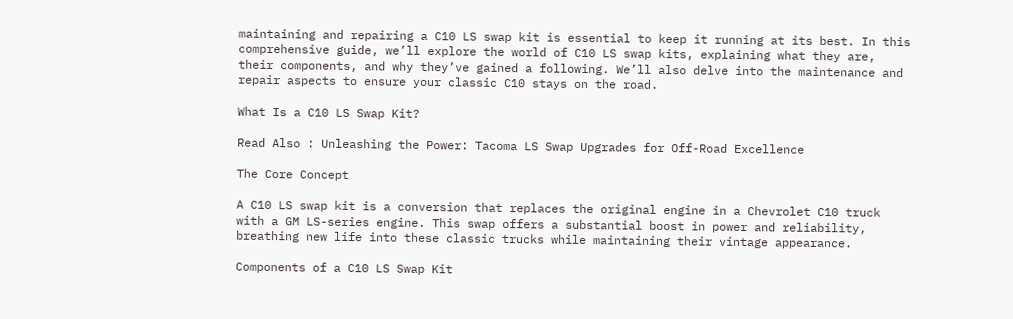maintaining and repairing a C10 LS swap kit is essential to keep it running at its best. In this comprehensive guide, we’ll explore the world of C10 LS swap kits, explaining what they are, their components, and why they’ve gained a following. We’ll also delve into the maintenance and repair aspects to ensure your classic C10 stays on the road.

What Is a C10 LS Swap Kit?

Read Also : Unleashing the Power: Tacoma LS Swap Upgrades for Off-Road Excellence

The Core Concept

A C10 LS swap kit is a conversion that replaces the original engine in a Chevrolet C10 truck with a GM LS-series engine. This swap offers a substantial boost in power and reliability, breathing new life into these classic trucks while maintaining their vintage appearance.

Components of a C10 LS Swap Kit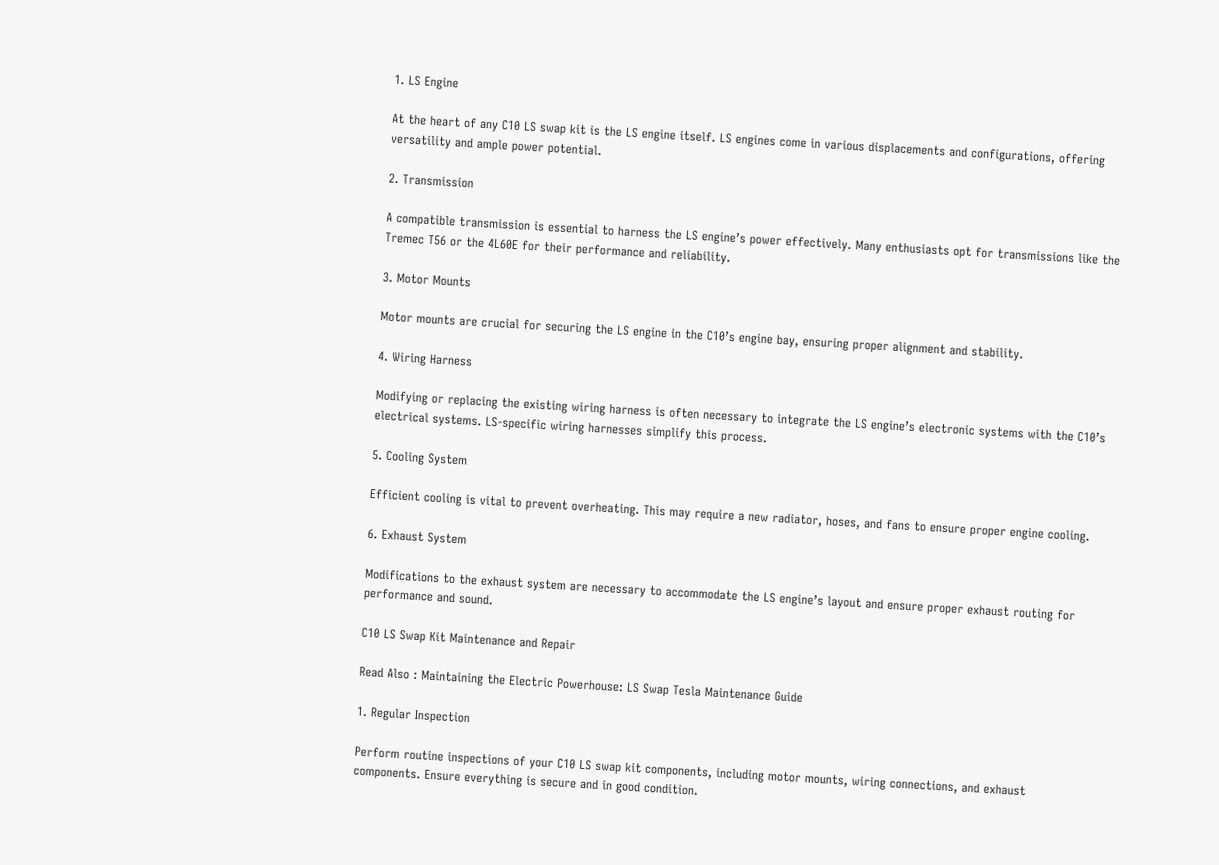1. LS Engine

At the heart of any C10 LS swap kit is the LS engine itself. LS engines come in various displacements and configurations, offering versatility and ample power potential.

2. Transmission

A compatible transmission is essential to harness the LS engine’s power effectively. Many enthusiasts opt for transmissions like the Tremec T56 or the 4L60E for their performance and reliability.

3. Motor Mounts

Motor mounts are crucial for securing the LS engine in the C10’s engine bay, ensuring proper alignment and stability.

4. Wiring Harness

Modifying or replacing the existing wiring harness is often necessary to integrate the LS engine’s electronic systems with the C10’s electrical systems. LS-specific wiring harnesses simplify this process.

5. Cooling System

Efficient cooling is vital to prevent overheating. This may require a new radiator, hoses, and fans to ensure proper engine cooling.

6. Exhaust System

Modifications to the exhaust system are necessary to accommodate the LS engine’s layout and ensure proper exhaust routing for performance and sound.

C10 LS Swap Kit Maintenance and Repair

Read Also : Maintaining the Electric Powerhouse: LS Swap Tesla Maintenance Guide

1. Regular Inspection

Perform routine inspections of your C10 LS swap kit components, including motor mounts, wiring connections, and exhaust components. Ensure everything is secure and in good condition.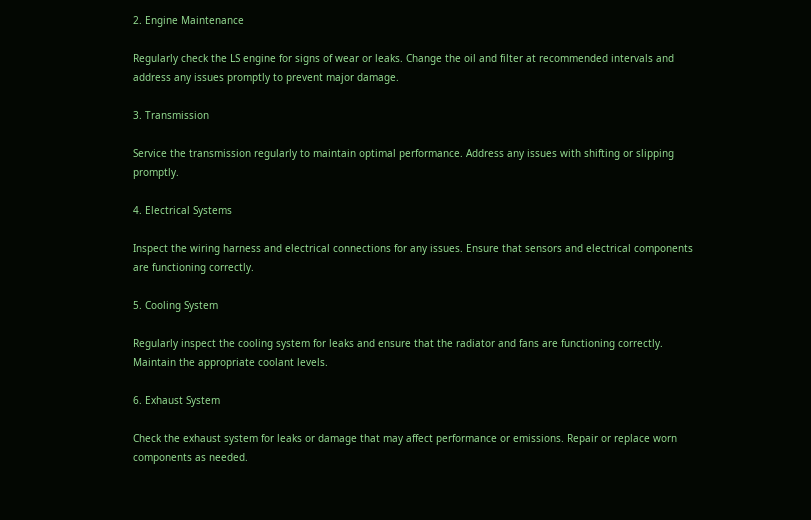2. Engine Maintenance

Regularly check the LS engine for signs of wear or leaks. Change the oil and filter at recommended intervals and address any issues promptly to prevent major damage.

3. Transmission

Service the transmission regularly to maintain optimal performance. Address any issues with shifting or slipping promptly.

4. Electrical Systems

Inspect the wiring harness and electrical connections for any issues. Ensure that sensors and electrical components are functioning correctly.

5. Cooling System

Regularly inspect the cooling system for leaks and ensure that the radiator and fans are functioning correctly. Maintain the appropriate coolant levels.

6. Exhaust System

Check the exhaust system for leaks or damage that may affect performance or emissions. Repair or replace worn components as needed.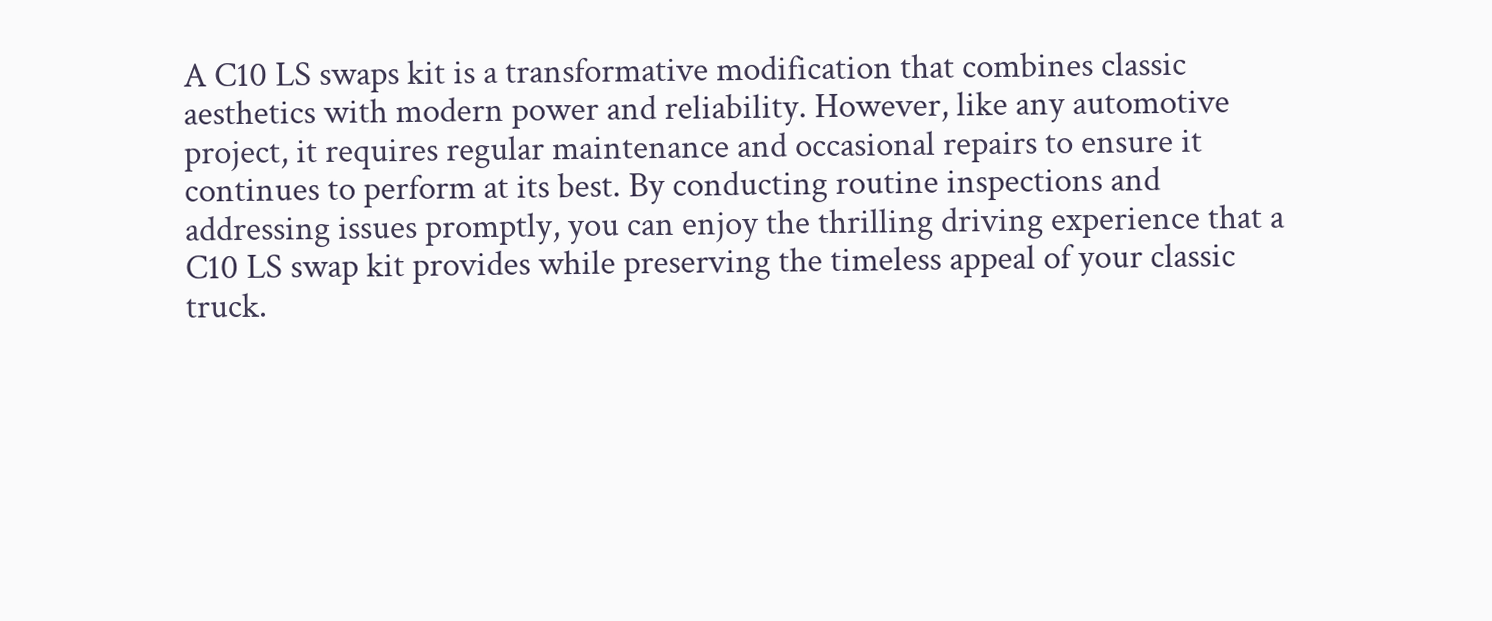A C10 LS swaps kit is a transformative modification that combines classic aesthetics with modern power and reliability. However, like any automotive project, it requires regular maintenance and occasional repairs to ensure it continues to perform at its best. By conducting routine inspections and addressing issues promptly, you can enjoy the thrilling driving experience that a C10 LS swap kit provides while preserving the timeless appeal of your classic truck.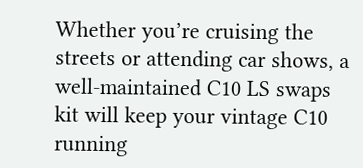Whether you’re cruising the streets or attending car shows, a well-maintained C10 LS swaps kit will keep your vintage C10 running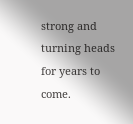strong and turning heads for years to come.